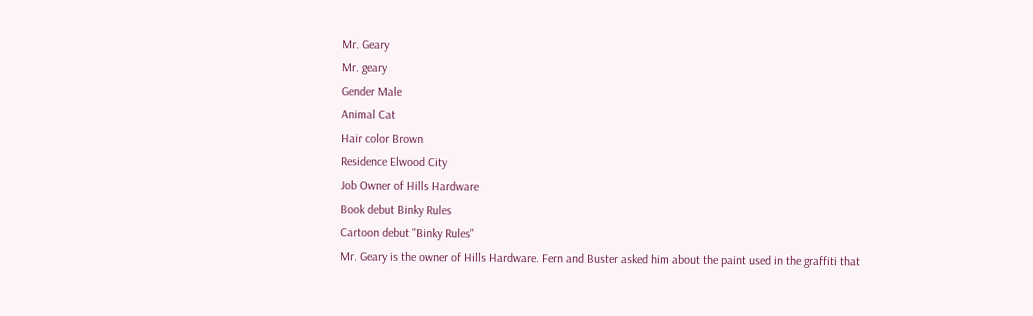Mr. Geary
Mr. geary
Gender Male
Animal Cat
Hair color Brown
Residence Elwood City
Job Owner of Hills Hardware
Book debut Binky Rules
Cartoon debut "Binky Rules"
Mr. Geary is the owner of Hills Hardware. Fern and Buster asked him about the paint used in the graffiti that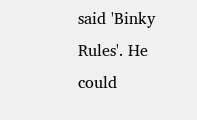said 'Binky Rules'. He could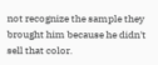not recognize the sample they brought him because he didn't sell that color.